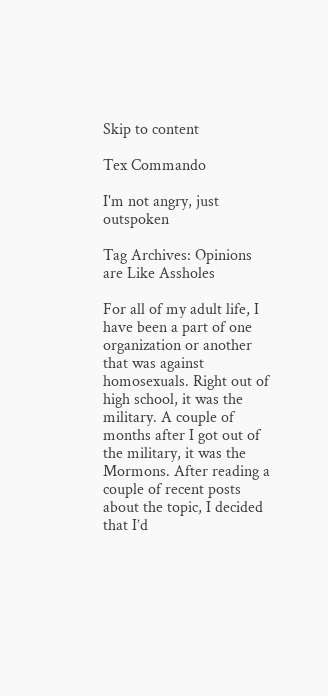Skip to content

Tex Commando

I'm not angry, just outspoken

Tag Archives: Opinions are Like Assholes

For all of my adult life, I have been a part of one organization or another that was against homosexuals. Right out of high school, it was the military. A couple of months after I got out of the military, it was the Mormons. After reading a couple of recent posts about the topic, I decided that I’d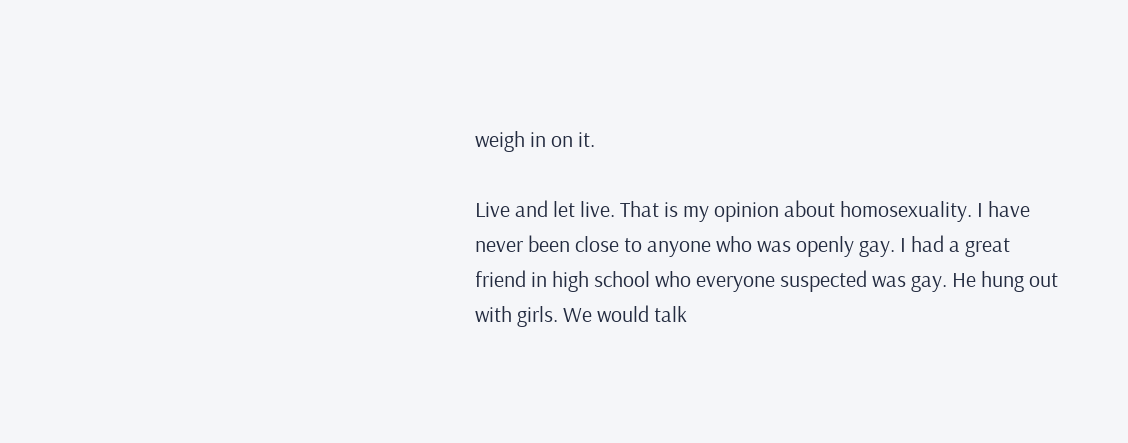weigh in on it.

Live and let live. That is my opinion about homosexuality. I have never been close to anyone who was openly gay. I had a great friend in high school who everyone suspected was gay. He hung out with girls. We would talk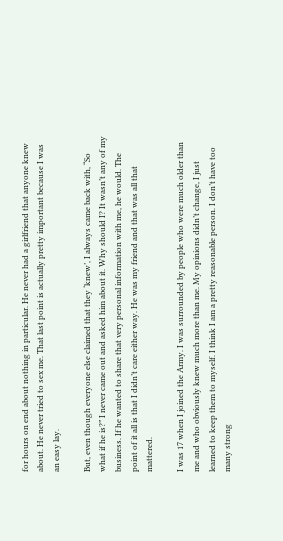for hours on end about nothing in particular. He never had a girlfriend that anyone knew about. He never tried to sex me. That last point is actually pretty important because I was an easy lay.

But, even though everyone else claimed that they ‘knew’, I always came back with, “So what if he is?” I never came out and asked him about it. Why should I? It wasn’t any of my business. If he wanted to share that very personal information with me, he would. The point of it all is that I didn’t care either way. He was my friend and that was all that mattered.

I was 17 when I joined the Army. I was surrounded by people who were much older than me and who obviously knew much more than me. My opinions didn’t change, I just learned to keep them to myself. I think I am a pretty reasonable person. I don’t have too many strong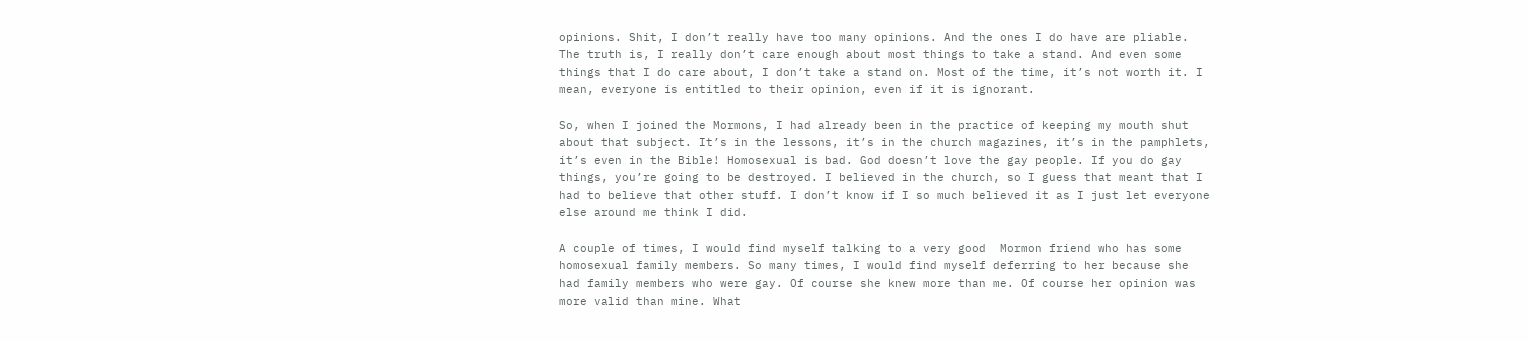opinions. Shit, I don’t really have too many opinions. And the ones I do have are pliable. The truth is, I really don’t care enough about most things to take a stand. And even some things that I do care about, I don’t take a stand on. Most of the time, it’s not worth it. I mean, everyone is entitled to their opinion, even if it is ignorant.

So, when I joined the Mormons, I had already been in the practice of keeping my mouth shut about that subject. It’s in the lessons, it’s in the church magazines, it’s in the pamphlets, it’s even in the Bible! Homosexual is bad. God doesn’t love the gay people. If you do gay things, you’re going to be destroyed. I believed in the church, so I guess that meant that I had to believe that other stuff. I don’t know if I so much believed it as I just let everyone else around me think I did.

A couple of times, I would find myself talking to a very good  Mormon friend who has some homosexual family members. So many times, I would find myself deferring to her because she had family members who were gay. Of course she knew more than me. Of course her opinion was more valid than mine. What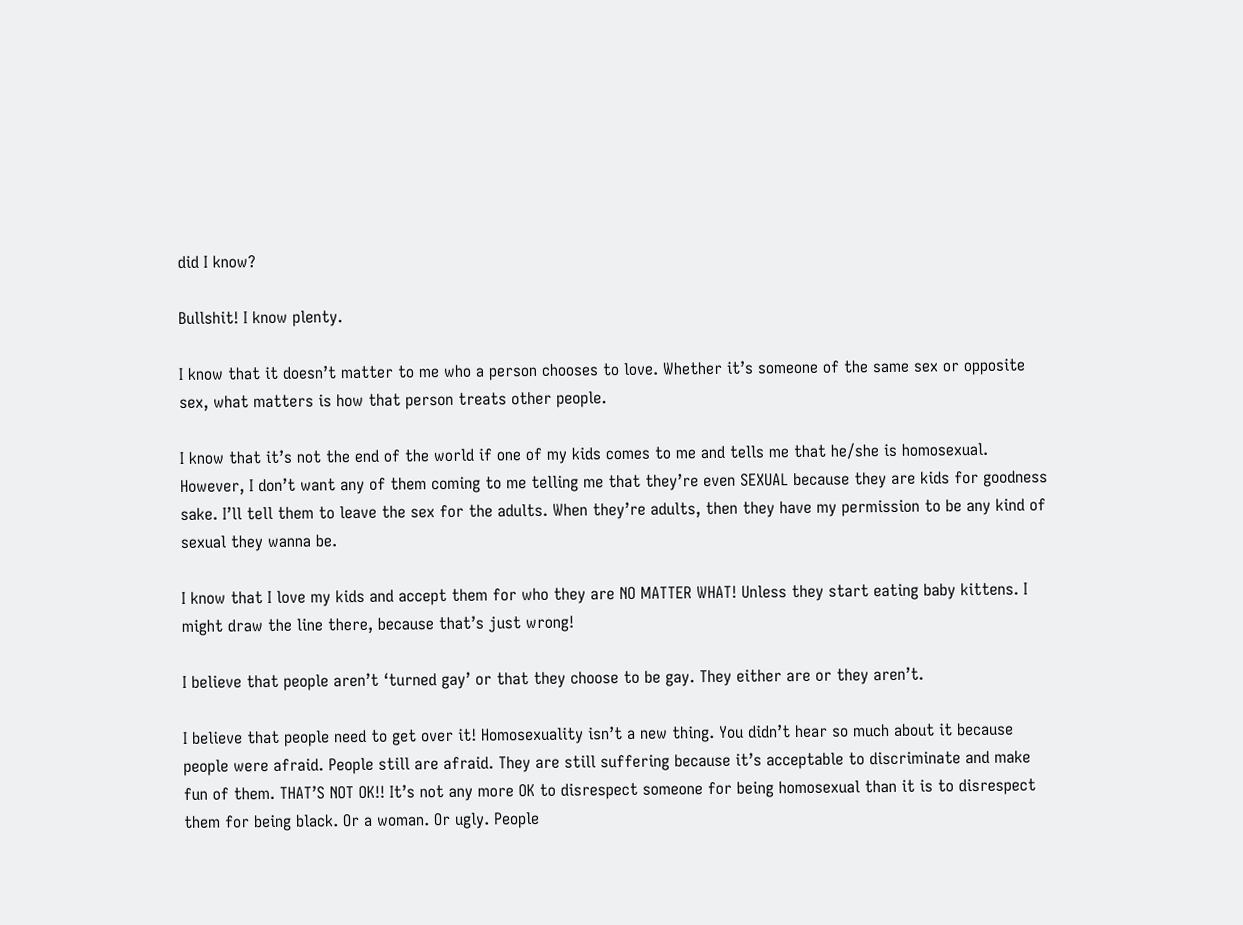did I know?

Bullshit! I know plenty.

I know that it doesn’t matter to me who a person chooses to love. Whether it’s someone of the same sex or opposite sex, what matters is how that person treats other people.

I know that it’s not the end of the world if one of my kids comes to me and tells me that he/she is homosexual. However, I don’t want any of them coming to me telling me that they’re even SEXUAL because they are kids for goodness sake. I’ll tell them to leave the sex for the adults. When they’re adults, then they have my permission to be any kind of sexual they wanna be.

I know that I love my kids and accept them for who they are NO MATTER WHAT! Unless they start eating baby kittens. I might draw the line there, because that’s just wrong!

I believe that people aren’t ‘turned gay’ or that they choose to be gay. They either are or they aren’t.

I believe that people need to get over it! Homosexuality isn’t a new thing. You didn’t hear so much about it because people were afraid. People still are afraid. They are still suffering because it’s acceptable to discriminate and make fun of them. THAT’S NOT OK!! It’s not any more OK to disrespect someone for being homosexual than it is to disrespect them for being black. Or a woman. Or ugly. People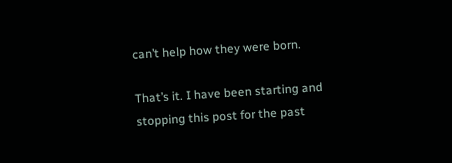can’t help how they were born.

That’s it. I have been starting and stopping this post for the past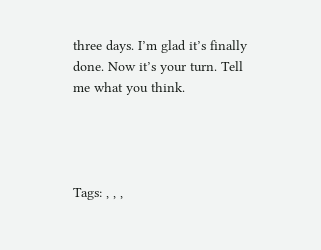three days. I’m glad it’s finally done. Now it’s your turn. Tell me what you think.




Tags: , , ,